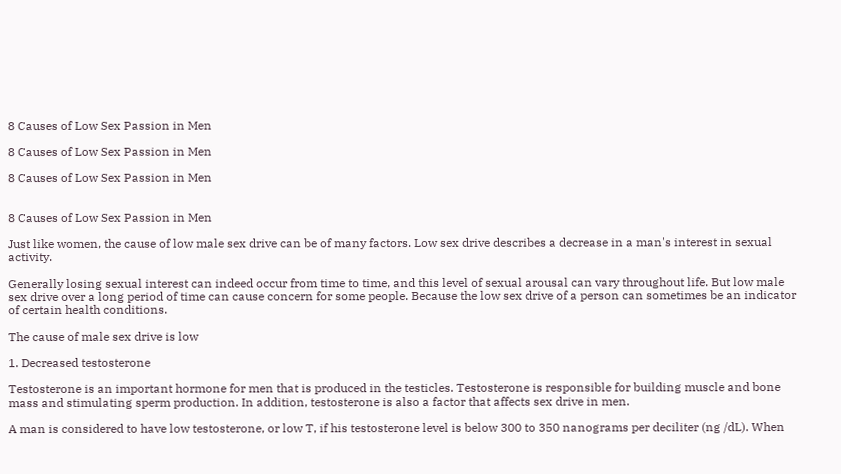8 Causes of Low Sex Passion in Men

8 Causes of Low Sex Passion in Men

8 Causes of Low Sex Passion in Men


8 Causes of Low Sex Passion in Men

Just like women, the cause of low male sex drive can be of many factors. Low sex drive describes a decrease in a man's interest in sexual activity.

Generally losing sexual interest can indeed occur from time to time, and this level of sexual arousal can vary throughout life. But low male sex drive over a long period of time can cause concern for some people. Because the low sex drive of a person can sometimes be an indicator of certain health conditions.

The cause of male sex drive is low

1. Decreased testosterone

Testosterone is an important hormone for men that is produced in the testicles. Testosterone is responsible for building muscle and bone mass and stimulating sperm production. In addition, testosterone is also a factor that affects sex drive in men.

A man is considered to have low testosterone, or low T, if his testosterone level is below 300 to 350 nanograms per deciliter (ng /dL). When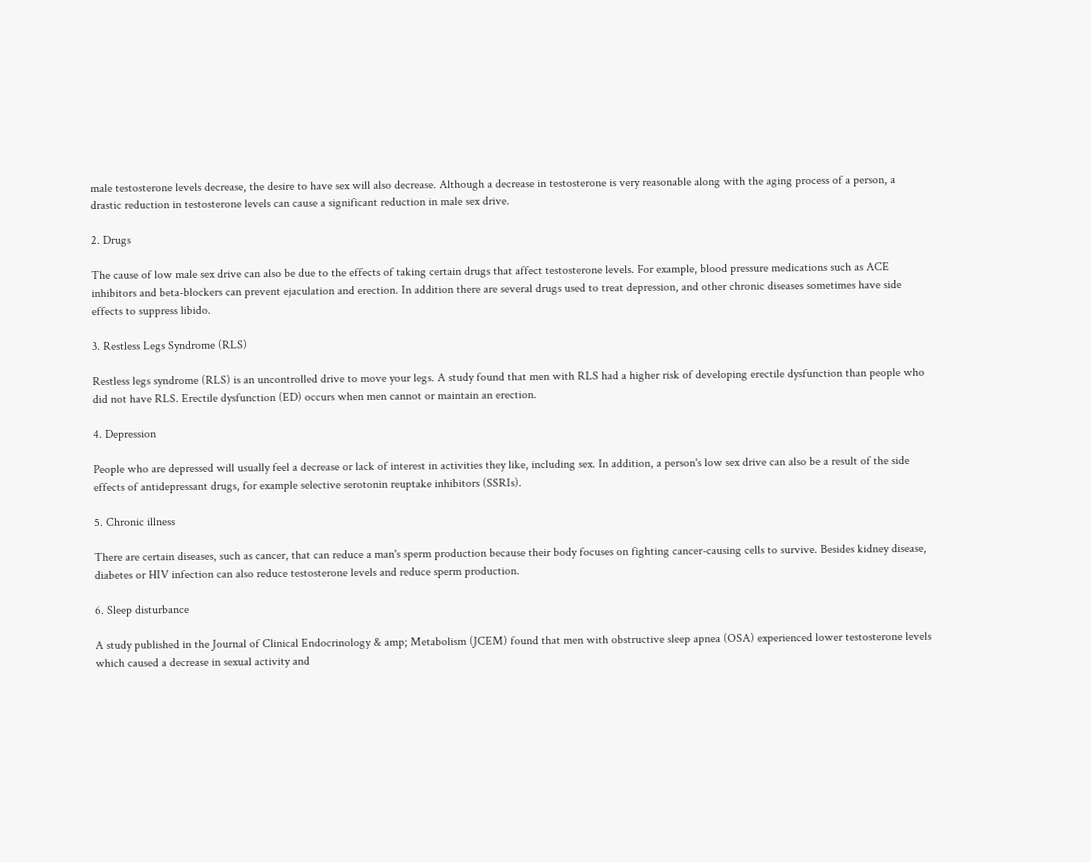male testosterone levels decrease, the desire to have sex will also decrease. Although a decrease in testosterone is very reasonable along with the aging process of a person, a drastic reduction in testosterone levels can cause a significant reduction in male sex drive.

2. Drugs

The cause of low male sex drive can also be due to the effects of taking certain drugs that affect testosterone levels. For example, blood pressure medications such as ACE inhibitors and beta-blockers can prevent ejaculation and erection. In addition there are several drugs used to treat depression, and other chronic diseases sometimes have side effects to suppress libido.

3. Restless Legs Syndrome (RLS)

Restless legs syndrome (RLS) is an uncontrolled drive to move your legs. A study found that men with RLS had a higher risk of developing erectile dysfunction than people who did not have RLS. Erectile dysfunction (ED) occurs when men cannot or maintain an erection.

4. Depression

People who are depressed will usually feel a decrease or lack of interest in activities they like, including sex. In addition, a person's low sex drive can also be a result of the side effects of antidepressant drugs, for example selective serotonin reuptake inhibitors (SSRIs).

5. Chronic illness

There are certain diseases, such as cancer, that can reduce a man's sperm production because their body focuses on fighting cancer-causing cells to survive. Besides kidney disease, diabetes or HIV infection can also reduce testosterone levels and reduce sperm production.

6. Sleep disturbance

A study published in the Journal of Clinical Endocrinology & amp; Metabolism (JCEM) found that men with obstructive sleep apnea (OSA) experienced lower testosterone levels which caused a decrease in sexual activity and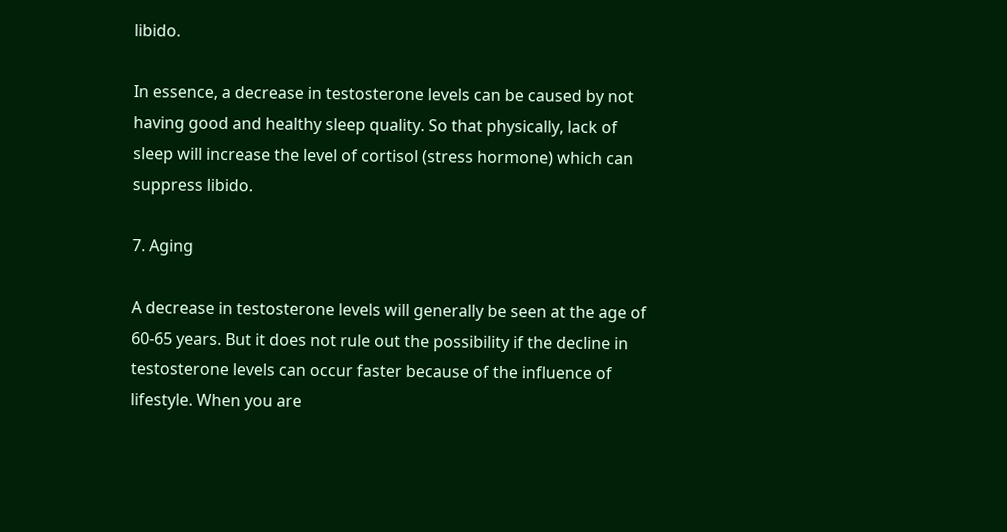libido.

In essence, a decrease in testosterone levels can be caused by not having good and healthy sleep quality. So that physically, lack of sleep will increase the level of cortisol (stress hormone) which can suppress libido.

7. Aging

A decrease in testosterone levels will generally be seen at the age of 60-65 years. But it does not rule out the possibility if the decline in testosterone levels can occur faster because of the influence of lifestyle. When you are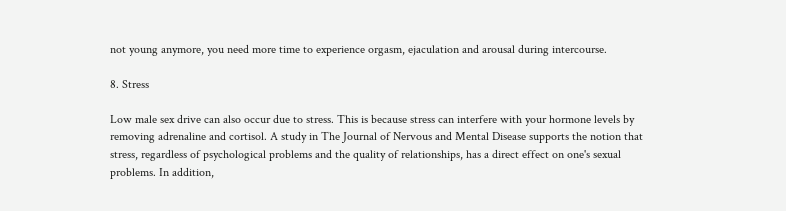not young anymore, you need more time to experience orgasm, ejaculation and arousal during intercourse.

8. Stress

Low male sex drive can also occur due to stress. This is because stress can interfere with your hormone levels by removing adrenaline and cortisol. A study in The Journal of Nervous and Mental Disease supports the notion that stress, regardless of psychological problems and the quality of relationships, has a direct effect on one's sexual problems. In addition,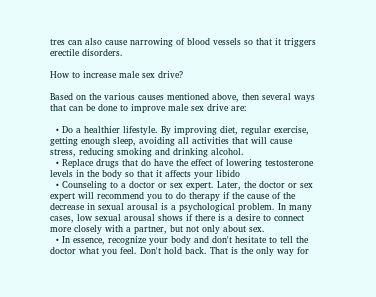tres can also cause narrowing of blood vessels so that it triggers erectile disorders.

How to increase male sex drive?

Based on the various causes mentioned above, then several ways that can be done to improve male sex drive are:

  • Do a healthier lifestyle. By improving diet, regular exercise, getting enough sleep, avoiding all activities that will cause stress, reducing smoking and drinking alcohol.
  • Replace drugs that do have the effect of lowering testosterone levels in the body so that it affects your libido
  • Counseling to a doctor or sex expert. Later, the doctor or sex expert will recommend you to do therapy if the cause of the decrease in sexual arousal is a psychological problem. In many cases, low sexual arousal shows if there is a desire to connect more closely with a partner, but not only about sex.
  • In essence, recognize your body and don't hesitate to tell the doctor what you feel. Don't hold back. That is the only way for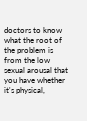doctors to know what the root of the problem is from the low sexual arousal that you have whether it's physical,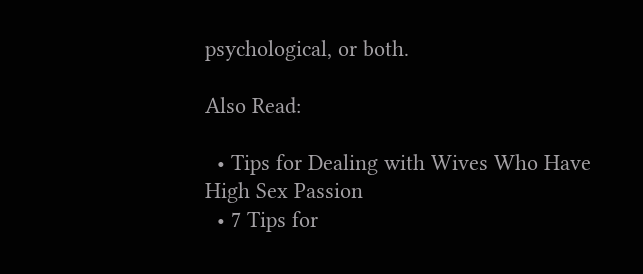psychological, or both.

Also Read:

  • Tips for Dealing with Wives Who Have High Sex Passion
  • 7 Tips for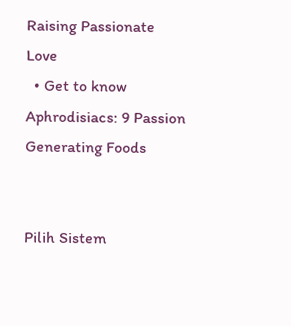Raising Passionate Love
  • Get to know Aphrodisiacs: 9 Passion Generating Foods


Pilih Sistem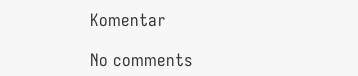Komentar

No comments